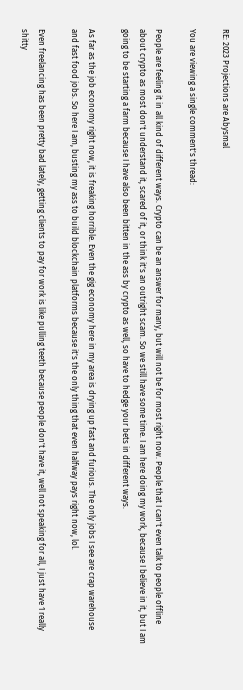RE: 2023 Projections are Abysmal

You are viewing a single comment's thread:

People are feeling it in all kind of different ways. Crypto can be an answer for many, but will not be for most right now. People that I can't even talk to people offline about crypto as most don't understand it, scared of it, or think it's an outright scam. So we still have some time. I am here doing my work, because I believe in it, but I am going to be starting a farm because I have also been bitten in the ass by crypto as well, so have to hedge your bets in different ways.

As far as the job economy right now, it is freaking horrible. Even the gig economy here in my area is drying up fast and furious. The only jobs I see are crap warehouse and fast food jobs. So here I am, busting my ass to build blockchain platforms because it's the only thing that even halfway pays right now, lol.

Even freelancing has been pretty bad lately, getting clients to pay for work is like pulling teeth because people don't have it, well not speaking for all, I just have 1 really shitty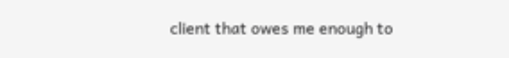client that owes me enough to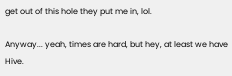get out of this hole they put me in, lol.

Anyway... yeah, times are hard, but hey, at least we have Hive.